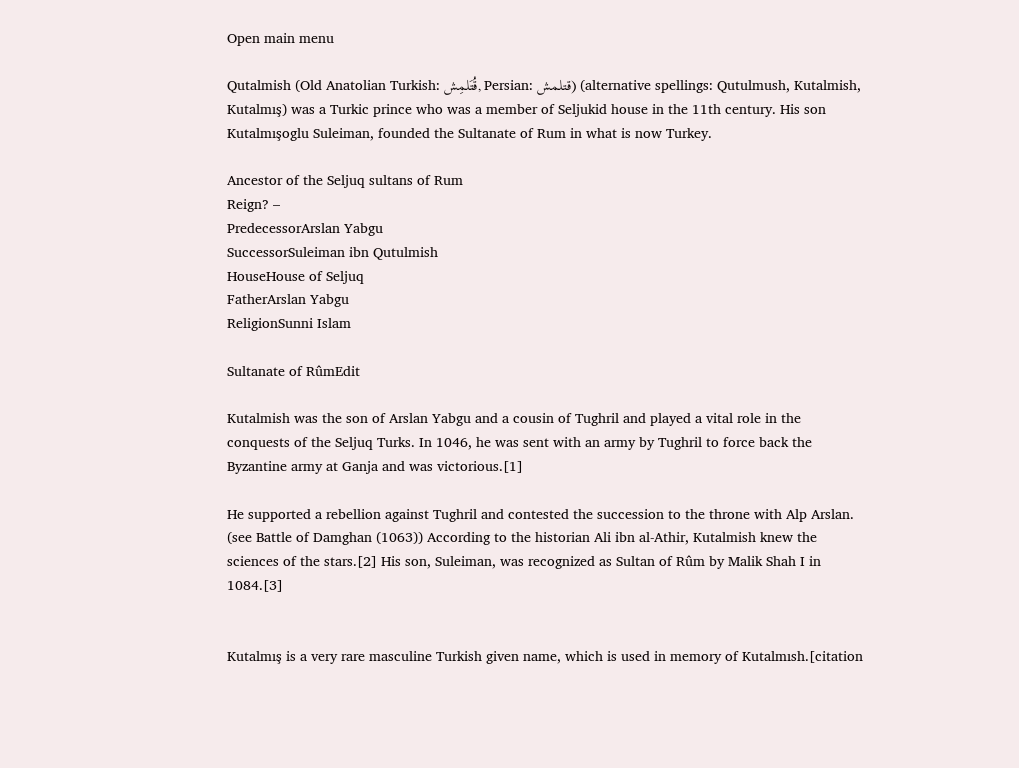Open main menu

Qutalmish (Old Anatolian Turkish: قُتَلمِش, Persian: قتلمش) (alternative spellings: Qutulmush, Kutalmish, Kutalmış) was a Turkic prince who was a member of Seljukid house in the 11th century. His son Kutalmışoglu Suleiman, founded the Sultanate of Rum in what is now Turkey.

Ancestor of the Seljuq sultans of Rum
Reign? –
PredecessorArslan Yabgu
SuccessorSuleiman ibn Qutulmish
HouseHouse of Seljuq
FatherArslan Yabgu
ReligionSunni Islam

Sultanate of RûmEdit

Kutalmish was the son of Arslan Yabgu and a cousin of Tughril and played a vital role in the conquests of the Seljuq Turks. In 1046, he was sent with an army by Tughril to force back the Byzantine army at Ganja and was victorious.[1]

He supported a rebellion against Tughril and contested the succession to the throne with Alp Arslan. (see Battle of Damghan (1063)) According to the historian Ali ibn al-Athir, Kutalmish knew the sciences of the stars.[2] His son, Suleiman, was recognized as Sultan of Rûm by Malik Shah I in 1084.[3]


Kutalmış is a very rare masculine Turkish given name, which is used in memory of Kutalmısh.[citation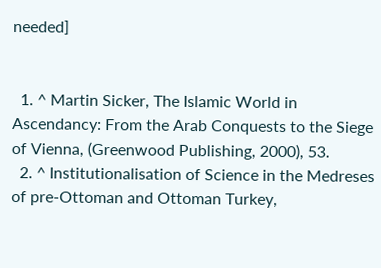needed]


  1. ^ Martin Sicker, The Islamic World in Ascendancy: From the Arab Conquests to the Siege of Vienna, (Greenwood Publishing, 2000), 53.
  2. ^ Institutionalisation of Science in the Medreses of pre-Ottoman and Ottoman Turkey,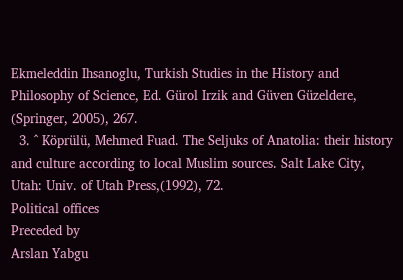Ekmeleddin Ihsanoglu, Turkish Studies in the History and Philosophy of Science, Ed. Gürol Irzik and Güven Güzeldere, (Springer, 2005), 267.
  3. ^ Köprülü, Mehmed Fuad. The Seljuks of Anatolia: their history and culture according to local Muslim sources. Salt Lake City, Utah: Univ. of Utah Press,(1992), 72.
Political offices
Preceded by
Arslan Yabgu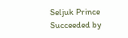Seljuk Prince Succeeded by